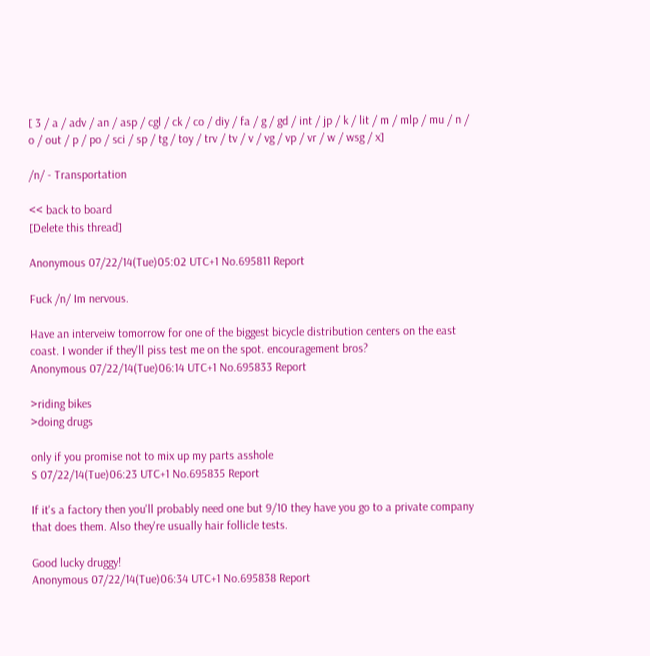[ 3 / a / adv / an / asp / cgl / ck / co / diy / fa / g / gd / int / jp / k / lit / m / mlp / mu / n / o / out / p / po / sci / sp / tg / toy / trv / tv / v / vg / vp / vr / w / wsg / x]

/n/ - Transportation

<< back to board
[Delete this thread]

Anonymous 07/22/14(Tue)05:02 UTC+1 No.695811 Report

Fuck /n/ Im nervous.

Have an interveiw tomorrow for one of the biggest bicycle distribution centers on the east coast. I wonder if they'll piss test me on the spot. encouragement bros?
Anonymous 07/22/14(Tue)06:14 UTC+1 No.695833 Report

>riding bikes
>doing drugs

only if you promise not to mix up my parts asshole
S 07/22/14(Tue)06:23 UTC+1 No.695835 Report

If it's a factory then you'll probably need one but 9/10 they have you go to a private company that does them. Also they're usually hair follicle tests.

Good lucky druggy!
Anonymous 07/22/14(Tue)06:34 UTC+1 No.695838 Report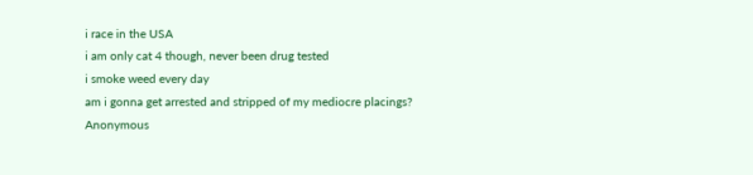i race in the USA
i am only cat 4 though, never been drug tested
i smoke weed every day
am i gonna get arrested and stripped of my mediocre placings?
Anonymous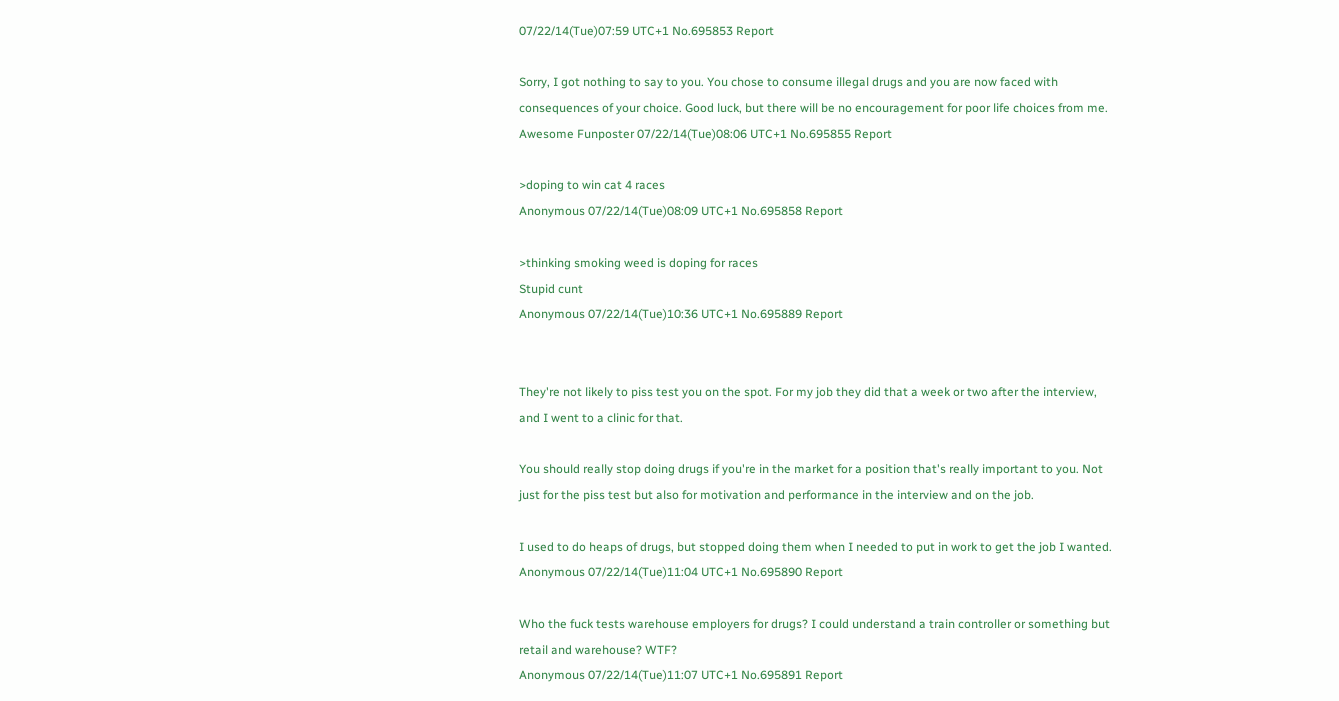07/22/14(Tue)07:59 UTC+1 No.695853 Report

Sorry, I got nothing to say to you. You chose to consume illegal drugs and you are now faced with consequences of your choice. Good luck, but there will be no encouragement for poor life choices from me.
Awesome Funposter 07/22/14(Tue)08:06 UTC+1 No.695855 Report

>doping to win cat 4 races
Anonymous 07/22/14(Tue)08:09 UTC+1 No.695858 Report

>thinking smoking weed is doping for races
Stupid cunt
Anonymous 07/22/14(Tue)10:36 UTC+1 No.695889 Report


They're not likely to piss test you on the spot. For my job they did that a week or two after the interview, and I went to a clinic for that.

You should really stop doing drugs if you're in the market for a position that's really important to you. Not just for the piss test but also for motivation and performance in the interview and on the job.

I used to do heaps of drugs, but stopped doing them when I needed to put in work to get the job I wanted.
Anonymous 07/22/14(Tue)11:04 UTC+1 No.695890 Report

Who the fuck tests warehouse employers for drugs? I could understand a train controller or something but retail and warehouse? WTF?
Anonymous 07/22/14(Tue)11:07 UTC+1 No.695891 Report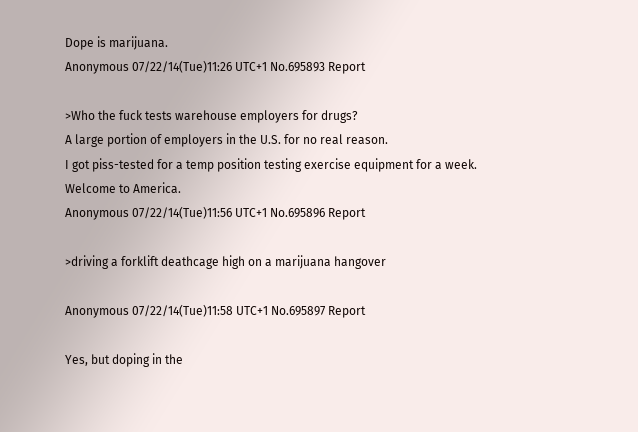Dope is marijuana.
Anonymous 07/22/14(Tue)11:26 UTC+1 No.695893 Report

>Who the fuck tests warehouse employers for drugs?
A large portion of employers in the U.S. for no real reason.
I got piss-tested for a temp position testing exercise equipment for a week.
Welcome to America.
Anonymous 07/22/14(Tue)11:56 UTC+1 No.695896 Report

>driving a forklift deathcage high on a marijuana hangover

Anonymous 07/22/14(Tue)11:58 UTC+1 No.695897 Report

Yes, but doping in the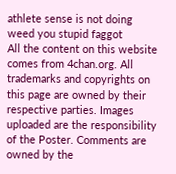athlete sense is not doing weed you stupid faggot
All the content on this website comes from 4chan.org. All trademarks and copyrights on this page are owned by their respective parties. Images uploaded are the responsibility of the Poster. Comments are owned by the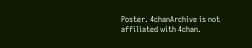Poster. 4chanArchive is not affiliated with 4chan.